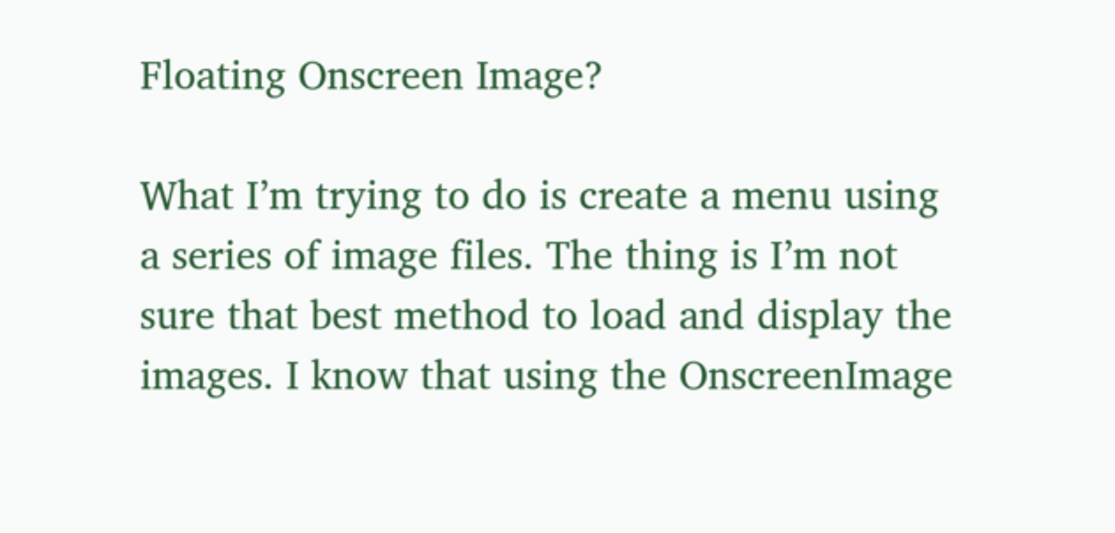Floating Onscreen Image?

What I’m trying to do is create a menu using a series of image files. The thing is I’m not sure that best method to load and display the images. I know that using the OnscreenImage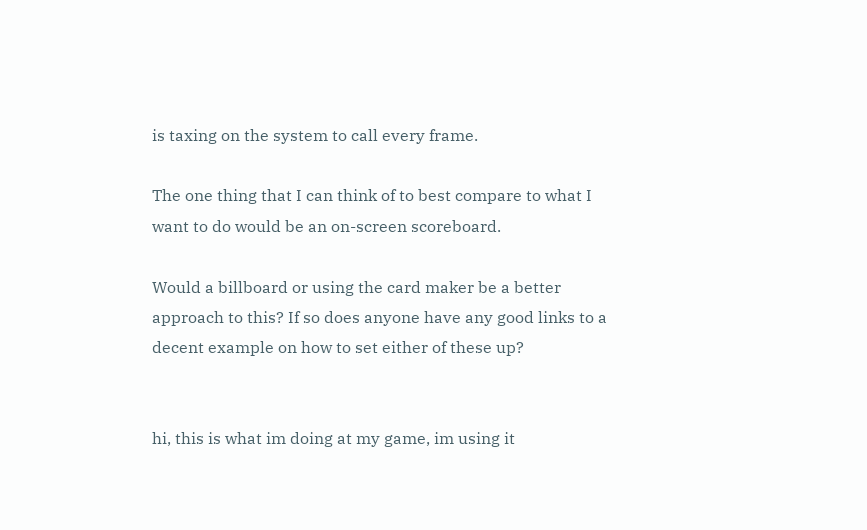is taxing on the system to call every frame.

The one thing that I can think of to best compare to what I want to do would be an on-screen scoreboard.

Would a billboard or using the card maker be a better approach to this? If so does anyone have any good links to a decent example on how to set either of these up?


hi, this is what im doing at my game, im using it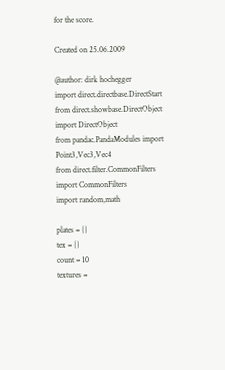for the score.

Created on 25.06.2009

@author: dirk hochegger
import direct.directbase.DirectStart
from direct.showbase.DirectObject import DirectObject
from pandac.PandaModules import Point3,Vec3,Vec4
from direct.filter.CommonFilters import CommonFilters
import random,math

plates = {}
tex = {}
count = 10
textures =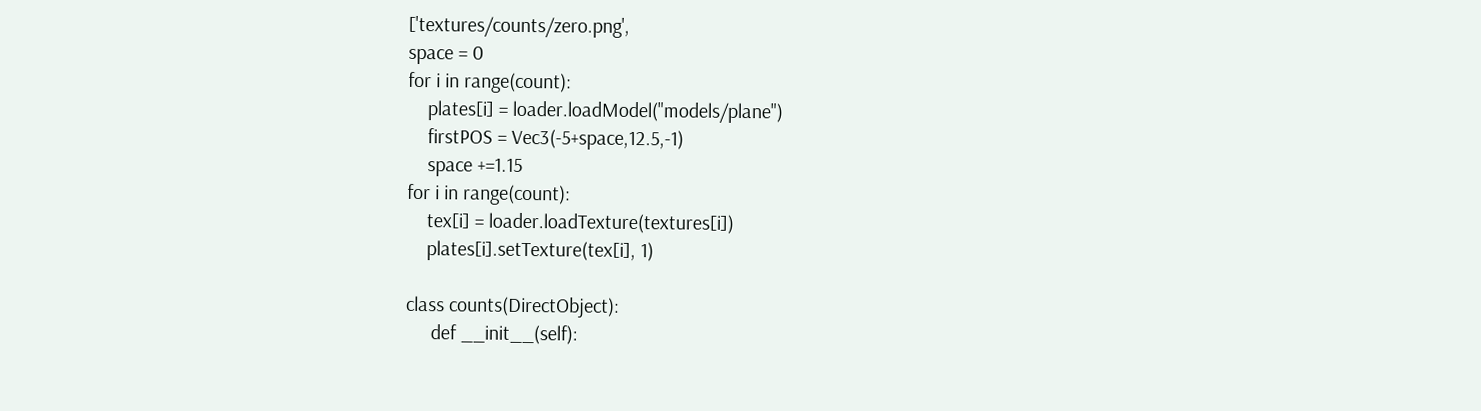['textures/counts/zero.png',
space = 0
for i in range(count):
    plates[i] = loader.loadModel("models/plane")
    firstPOS = Vec3(-5+space,12.5,-1)
    space +=1.15
for i in range(count):
    tex[i] = loader.loadTexture(textures[i])
    plates[i].setTexture(tex[i], 1)

class counts(DirectObject):
     def __init__(self):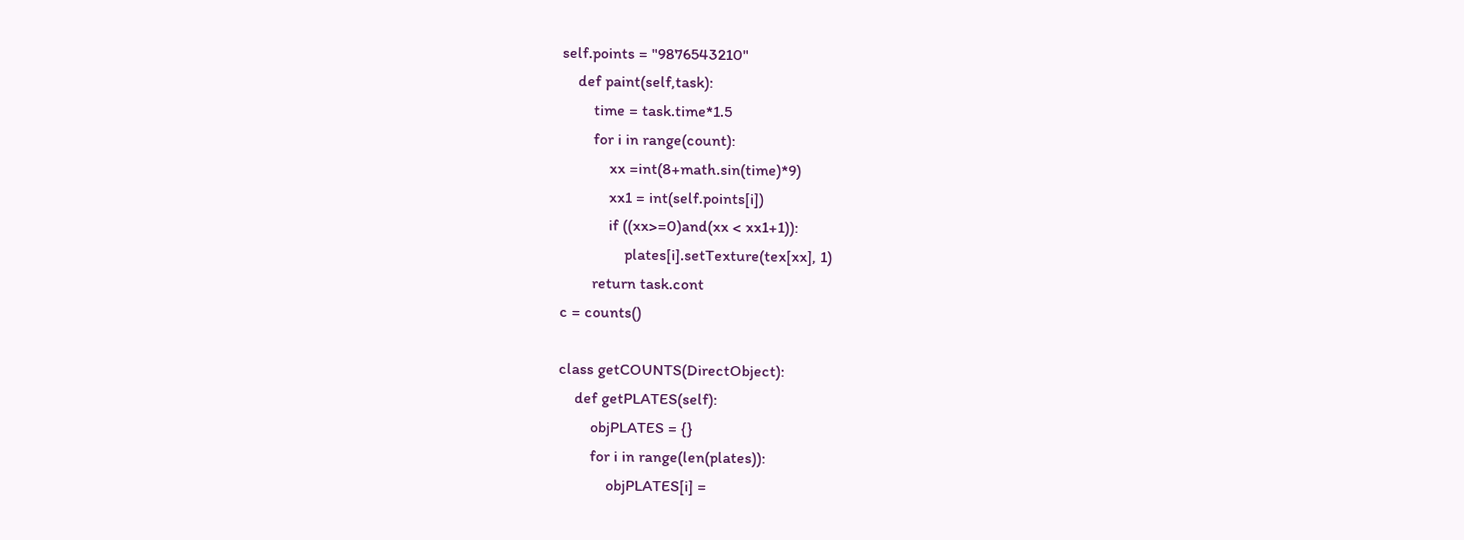self.points = "9876543210"
    def paint(self,task):
        time = task.time*1.5
        for i in range(count):
            xx =int(8+math.sin(time)*9)
            xx1 = int(self.points[i])
            if ((xx>=0)and(xx < xx1+1)):
                plates[i].setTexture(tex[xx], 1)
        return task.cont
c = counts()

class getCOUNTS(DirectObject):
    def getPLATES(self):
        objPLATES = {}
        for i in range(len(plates)):
            objPLATES[i] =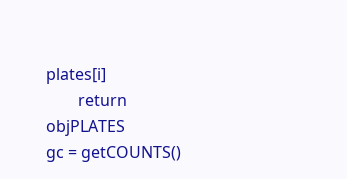plates[i]
        return objPLATES
gc = getCOUNTS()